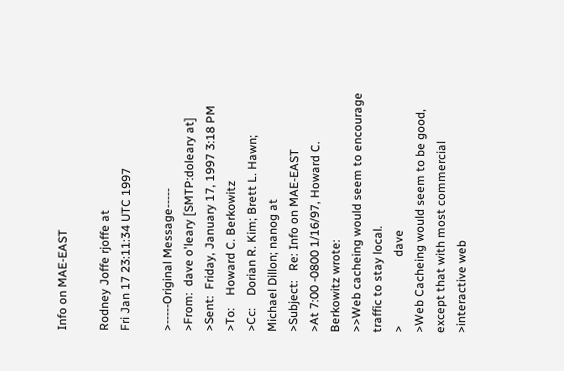Info on MAE-EAST

Rodney Joffe rjoffe at
Fri Jan 17 23:11:34 UTC 1997

>-----Original Message-----
>From:  dave o'leary [SMTP:doleary at]
>Sent:  Friday, January 17, 1997 3:18 PM
>To:    Howard C. Berkowitz
>Cc:    Dorian R. Kim; Brett L. Hawn; Michael Dillon; nanog at
>Subject:   Re: Info on MAE-EAST
>At 7:00 -0800 1/16/97, Howard C. Berkowitz wrote:
>>Web cacheing would seem to encourage traffic to stay local.
>                       dave
>Web Cacheing would seem to be good, except that with most commercial
>interactive web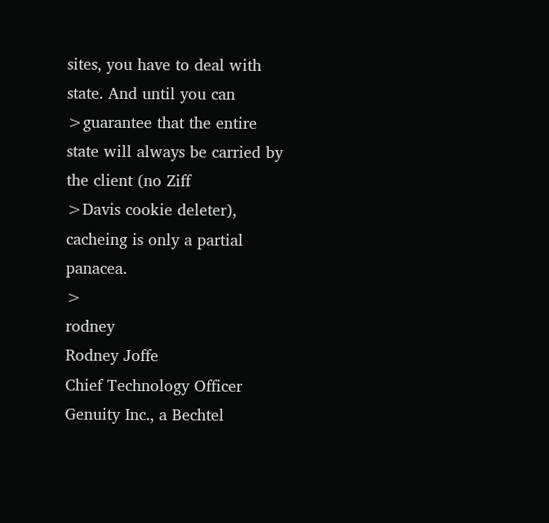sites, you have to deal with state. And until you can
>guarantee that the entire state will always be carried by the client (no Ziff
>Davis cookie deleter), cacheing is only a partial panacea.
>                                                           rodney
Rodney Joffe
Chief Technology Officer
Genuity Inc., a Bechtel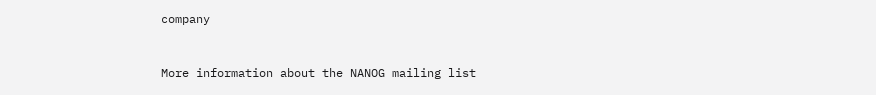company


More information about the NANOG mailing list